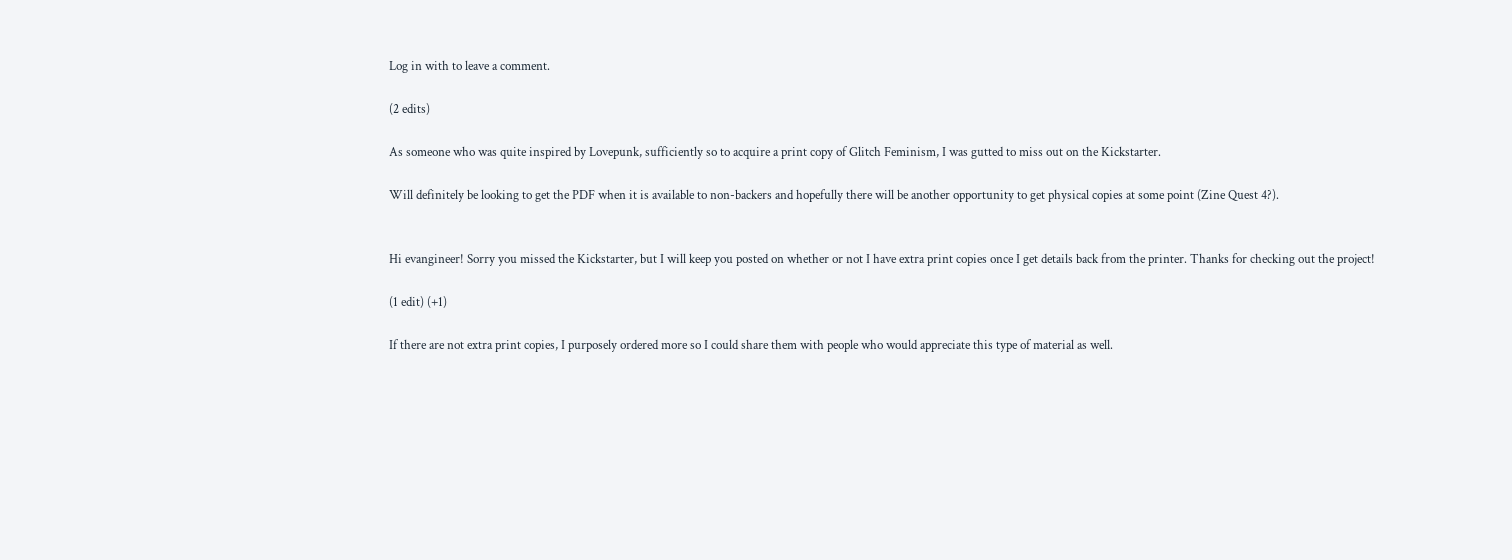Log in with to leave a comment.

(2 edits)

As someone who was quite inspired by Lovepunk, sufficiently so to acquire a print copy of Glitch Feminism, I was gutted to miss out on the Kickstarter.

Will definitely be looking to get the PDF when it is available to non-backers and hopefully there will be another opportunity to get physical copies at some point (Zine Quest 4?).


Hi evangineer! Sorry you missed the Kickstarter, but I will keep you posted on whether or not I have extra print copies once I get details back from the printer. Thanks for checking out the project!

(1 edit) (+1)

If there are not extra print copies, I purposely ordered more so I could share them with people who would appreciate this type of material as well.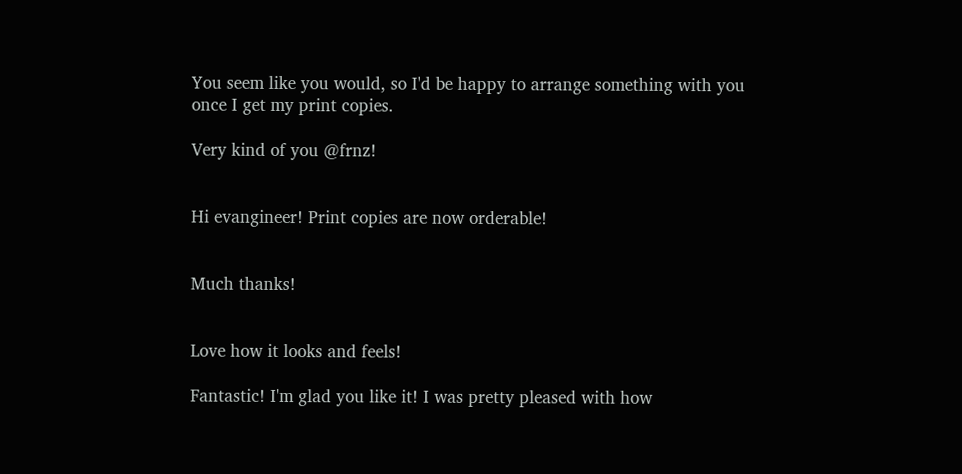You seem like you would, so I'd be happy to arrange something with you once I get my print copies.

Very kind of you @frnz!


Hi evangineer! Print copies are now orderable!


Much thanks!


Love how it looks and feels!

Fantastic! I'm glad you like it! I was pretty pleased with how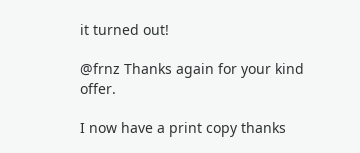it turned out!

@frnz Thanks again for your kind offer.

I now have a print copy thanks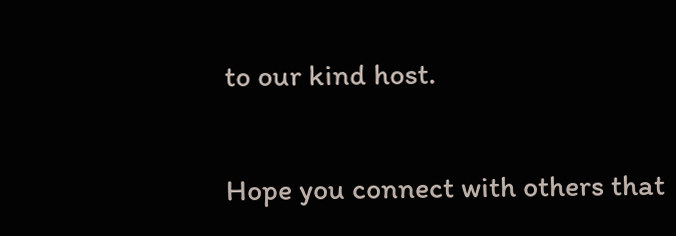to our kind host.

Hope you connect with others that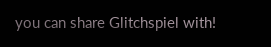you can share Glitchspiel with!